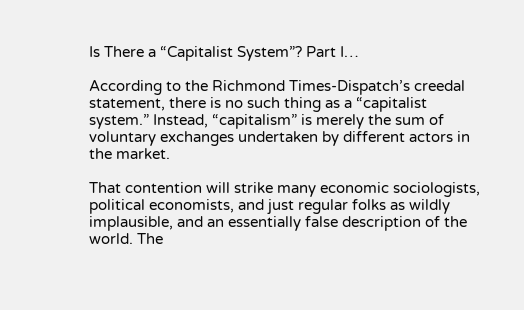Is There a “Capitalist System”? Part I…

According to the Richmond Times-Dispatch’s creedal statement, there is no such thing as a “capitalist system.” Instead, “capitalism” is merely the sum of voluntary exchanges undertaken by different actors in the market.

That contention will strike many economic sociologists, political economists, and just regular folks as wildly implausible, and an essentially false description of the world. The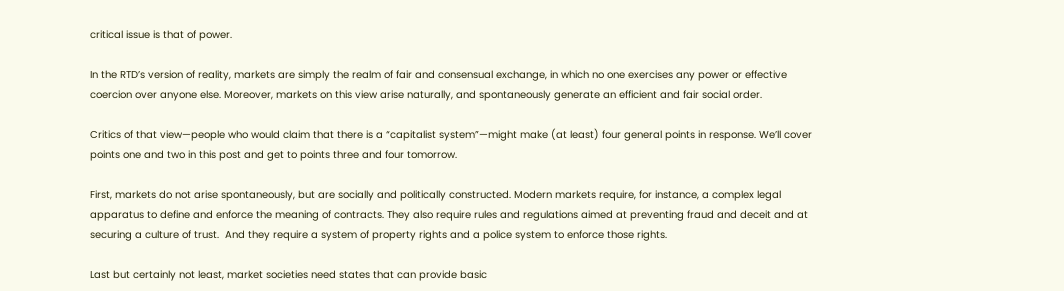critical issue is that of power.

In the RTD’s version of reality, markets are simply the realm of fair and consensual exchange, in which no one exercises any power or effective coercion over anyone else. Moreover, markets on this view arise naturally, and spontaneously generate an efficient and fair social order.

Critics of that view—people who would claim that there is a “capitalist system”—might make (at least) four general points in response. We’ll cover points one and two in this post and get to points three and four tomorrow.

First, markets do not arise spontaneously, but are socially and politically constructed. Modern markets require, for instance, a complex legal apparatus to define and enforce the meaning of contracts. They also require rules and regulations aimed at preventing fraud and deceit and at securing a culture of trust.  And they require a system of property rights and a police system to enforce those rights.

Last but certainly not least, market societies need states that can provide basic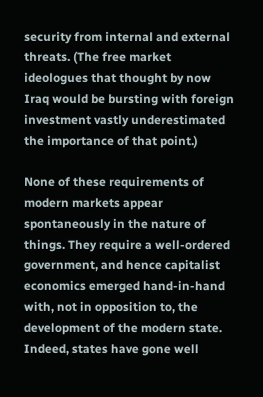security from internal and external threats. (The free market ideologues that thought by now Iraq would be bursting with foreign investment vastly underestimated the importance of that point.)

None of these requirements of modern markets appear spontaneously in the nature of things. They require a well-ordered government, and hence capitalist economics emerged hand-in-hand with, not in opposition to, the development of the modern state. Indeed, states have gone well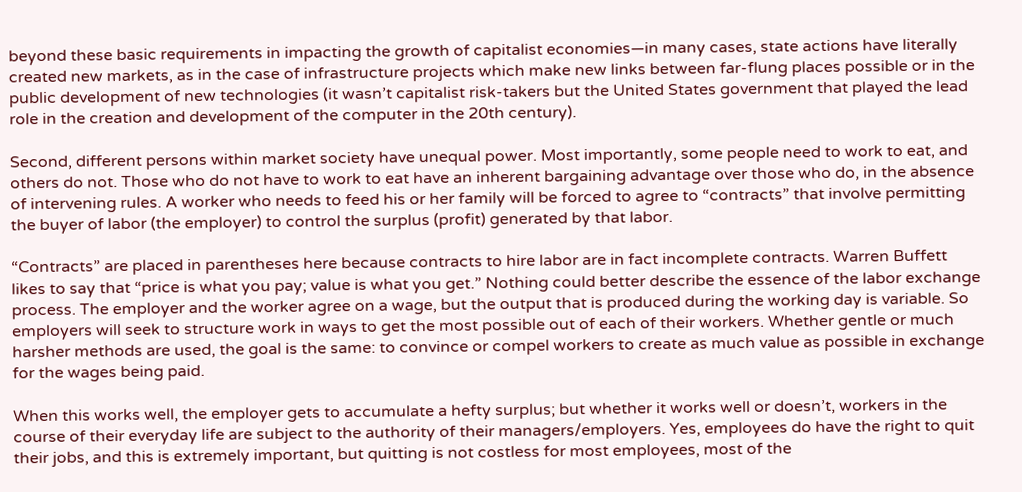beyond these basic requirements in impacting the growth of capitalist economies—in many cases, state actions have literally created new markets, as in the case of infrastructure projects which make new links between far-flung places possible or in the public development of new technologies (it wasn’t capitalist risk-takers but the United States government that played the lead role in the creation and development of the computer in the 20th century).

Second, different persons within market society have unequal power. Most importantly, some people need to work to eat, and others do not. Those who do not have to work to eat have an inherent bargaining advantage over those who do, in the absence of intervening rules. A worker who needs to feed his or her family will be forced to agree to “contracts” that involve permitting the buyer of labor (the employer) to control the surplus (profit) generated by that labor.

“Contracts” are placed in parentheses here because contracts to hire labor are in fact incomplete contracts. Warren Buffett likes to say that “price is what you pay; value is what you get.” Nothing could better describe the essence of the labor exchange process. The employer and the worker agree on a wage, but the output that is produced during the working day is variable. So employers will seek to structure work in ways to get the most possible out of each of their workers. Whether gentle or much harsher methods are used, the goal is the same: to convince or compel workers to create as much value as possible in exchange for the wages being paid.

When this works well, the employer gets to accumulate a hefty surplus; but whether it works well or doesn’t, workers in the course of their everyday life are subject to the authority of their managers/employers. Yes, employees do have the right to quit their jobs, and this is extremely important, but quitting is not costless for most employees, most of the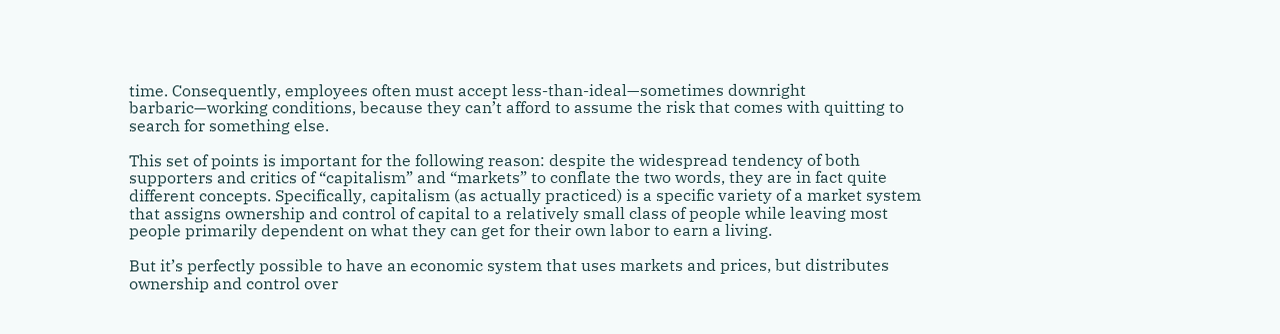time. Consequently, employees often must accept less-than-ideal—sometimes downright barbaric—working conditions, because they can’t afford to assume the risk that comes with quitting to search for something else.

This set of points is important for the following reason: despite the widespread tendency of both supporters and critics of “capitalism” and “markets” to conflate the two words, they are in fact quite different concepts. Specifically, capitalism (as actually practiced) is a specific variety of a market system that assigns ownership and control of capital to a relatively small class of people while leaving most people primarily dependent on what they can get for their own labor to earn a living.

But it’s perfectly possible to have an economic system that uses markets and prices, but distributes ownership and control over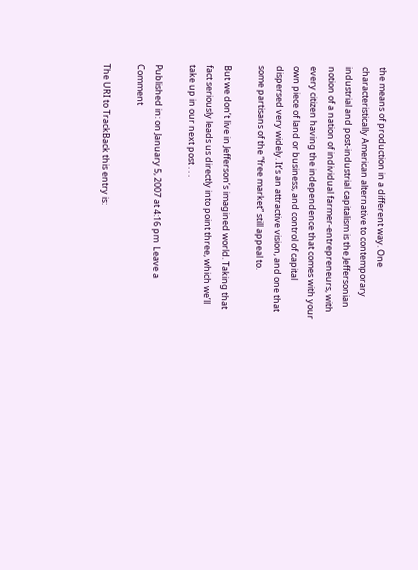the means of production in a different way. One characteristically American alternative to contemporary industrial and post-industrial capitalism is the Jeffersonian notion of a nation of individual farmer-entrepreneurs, with every citizen having the independence that comes with your own piece of land or business, and control of capital dispersed very widely. It’s an attractive vision, and one that some partisans of the “free market” still appeal to.

But we don’t live in Jefferson’s imagined world. Taking that fact seriously leads us directly into point three, which we’ll take up in our next post . . .

Published in: on January 5, 2007 at 4:16 pm  Leave a Comment

The URI to TrackBack this entry is: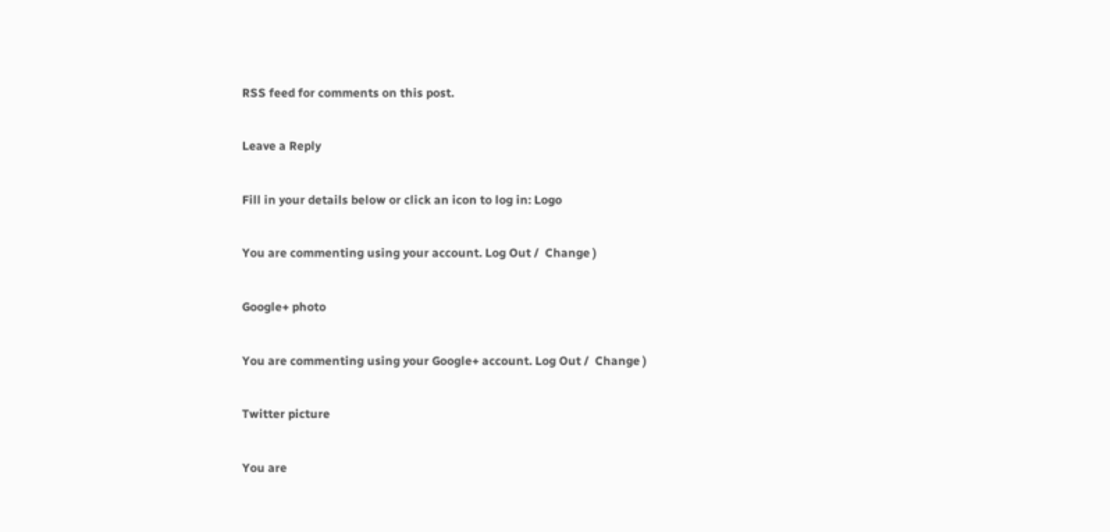RSS feed for comments on this post.

Leave a Reply

Fill in your details below or click an icon to log in: Logo

You are commenting using your account. Log Out /  Change )

Google+ photo

You are commenting using your Google+ account. Log Out /  Change )

Twitter picture

You are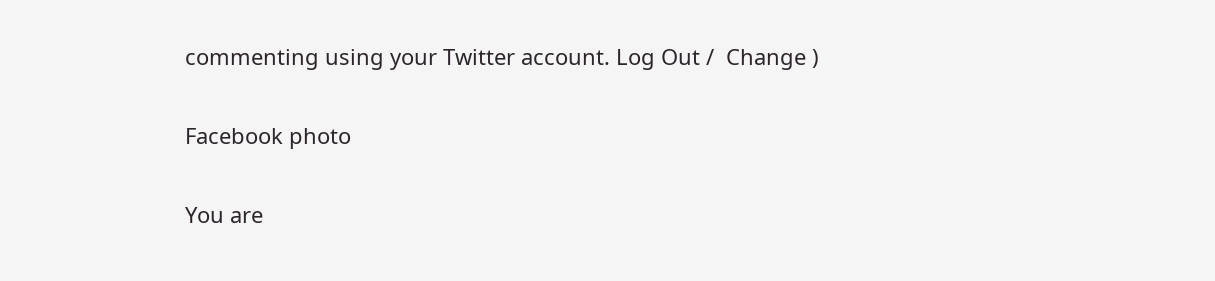commenting using your Twitter account. Log Out /  Change )

Facebook photo

You are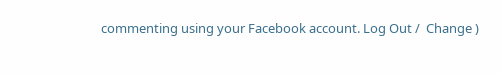commenting using your Facebook account. Log Out /  Change )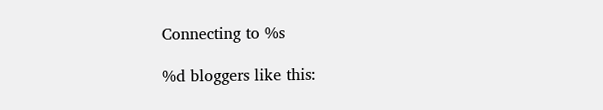Connecting to %s

%d bloggers like this: